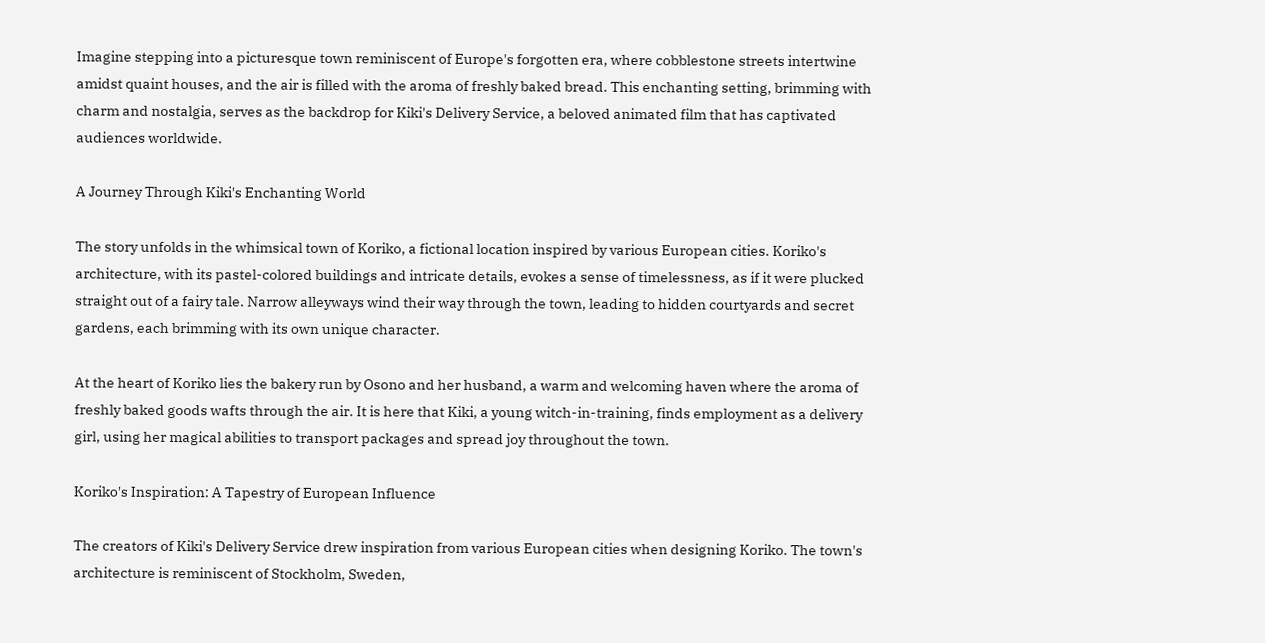Imagine stepping into a picturesque town reminiscent of Europe's forgotten era, where cobblestone streets intertwine amidst quaint houses, and the air is filled with the aroma of freshly baked bread. This enchanting setting, brimming with charm and nostalgia, serves as the backdrop for Kiki's Delivery Service, a beloved animated film that has captivated audiences worldwide.

A Journey Through Kiki's Enchanting World

The story unfolds in the whimsical town of Koriko, a fictional location inspired by various European cities. Koriko's architecture, with its pastel-colored buildings and intricate details, evokes a sense of timelessness, as if it were plucked straight out of a fairy tale. Narrow alleyways wind their way through the town, leading to hidden courtyards and secret gardens, each brimming with its own unique character.

At the heart of Koriko lies the bakery run by Osono and her husband, a warm and welcoming haven where the aroma of freshly baked goods wafts through the air. It is here that Kiki, a young witch-in-training, finds employment as a delivery girl, using her magical abilities to transport packages and spread joy throughout the town.

Koriko's Inspiration: A Tapestry of European Influence

The creators of Kiki's Delivery Service drew inspiration from various European cities when designing Koriko. The town's architecture is reminiscent of Stockholm, Sweden,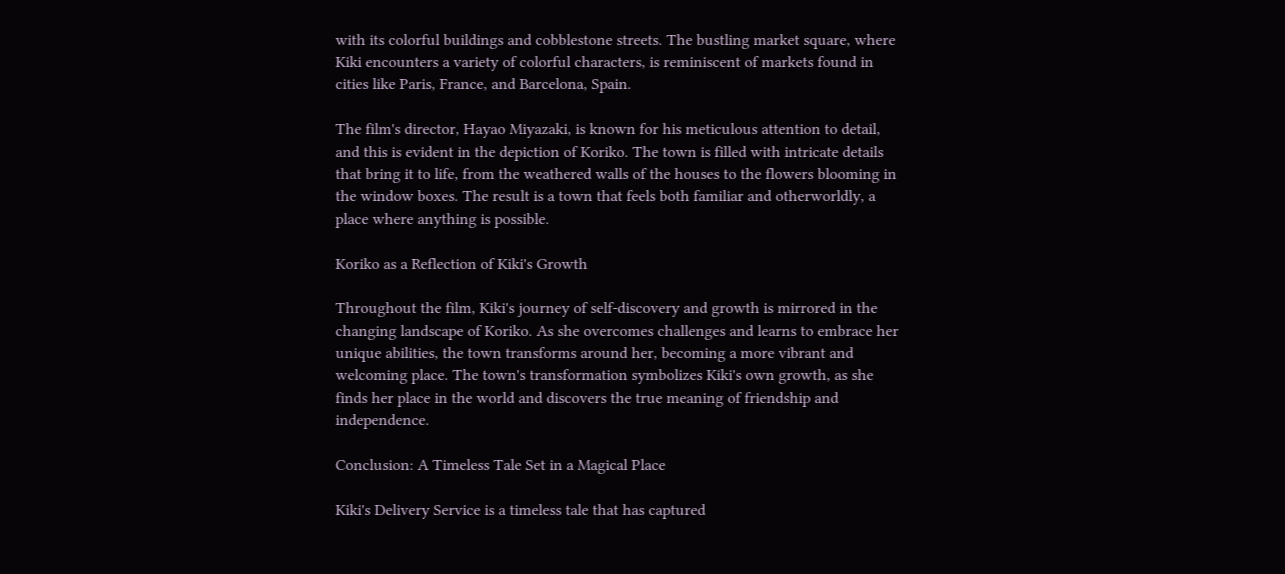with its colorful buildings and cobblestone streets. The bustling market square, where Kiki encounters a variety of colorful characters, is reminiscent of markets found in cities like Paris, France, and Barcelona, Spain.

The film's director, Hayao Miyazaki, is known for his meticulous attention to detail, and this is evident in the depiction of Koriko. The town is filled with intricate details that bring it to life, from the weathered walls of the houses to the flowers blooming in the window boxes. The result is a town that feels both familiar and otherworldly, a place where anything is possible.

Koriko as a Reflection of Kiki's Growth

Throughout the film, Kiki's journey of self-discovery and growth is mirrored in the changing landscape of Koriko. As she overcomes challenges and learns to embrace her unique abilities, the town transforms around her, becoming a more vibrant and welcoming place. The town's transformation symbolizes Kiki's own growth, as she finds her place in the world and discovers the true meaning of friendship and independence.

Conclusion: A Timeless Tale Set in a Magical Place

Kiki's Delivery Service is a timeless tale that has captured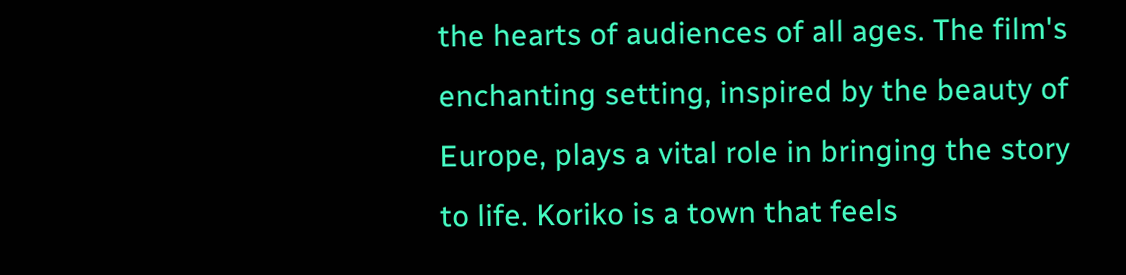the hearts of audiences of all ages. The film's enchanting setting, inspired by the beauty of Europe, plays a vital role in bringing the story to life. Koriko is a town that feels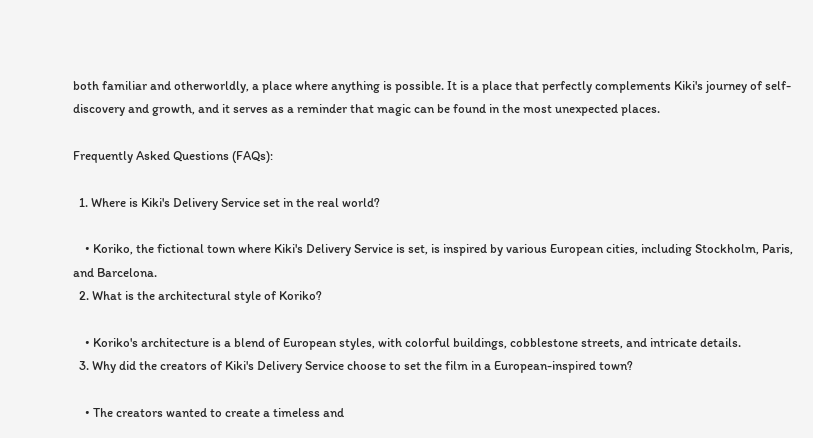both familiar and otherworldly, a place where anything is possible. It is a place that perfectly complements Kiki's journey of self-discovery and growth, and it serves as a reminder that magic can be found in the most unexpected places.

Frequently Asked Questions (FAQs):

  1. Where is Kiki's Delivery Service set in the real world?

    • Koriko, the fictional town where Kiki's Delivery Service is set, is inspired by various European cities, including Stockholm, Paris, and Barcelona.
  2. What is the architectural style of Koriko?

    • Koriko's architecture is a blend of European styles, with colorful buildings, cobblestone streets, and intricate details.
  3. Why did the creators of Kiki's Delivery Service choose to set the film in a European-inspired town?

    • The creators wanted to create a timeless and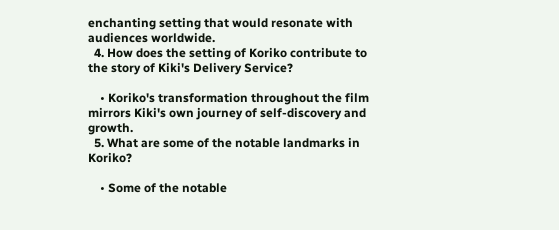enchanting setting that would resonate with audiences worldwide.
  4. How does the setting of Koriko contribute to the story of Kiki's Delivery Service?

    • Koriko's transformation throughout the film mirrors Kiki's own journey of self-discovery and growth.
  5. What are some of the notable landmarks in Koriko?

    • Some of the notable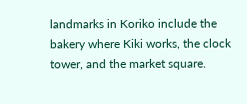landmarks in Koriko include the bakery where Kiki works, the clock tower, and the market square.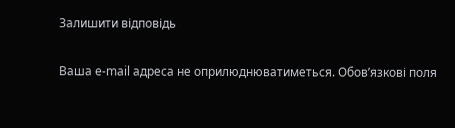Залишити відповідь

Ваша e-mail адреса не оприлюднюватиметься. Обов’язкові поля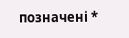позначені *